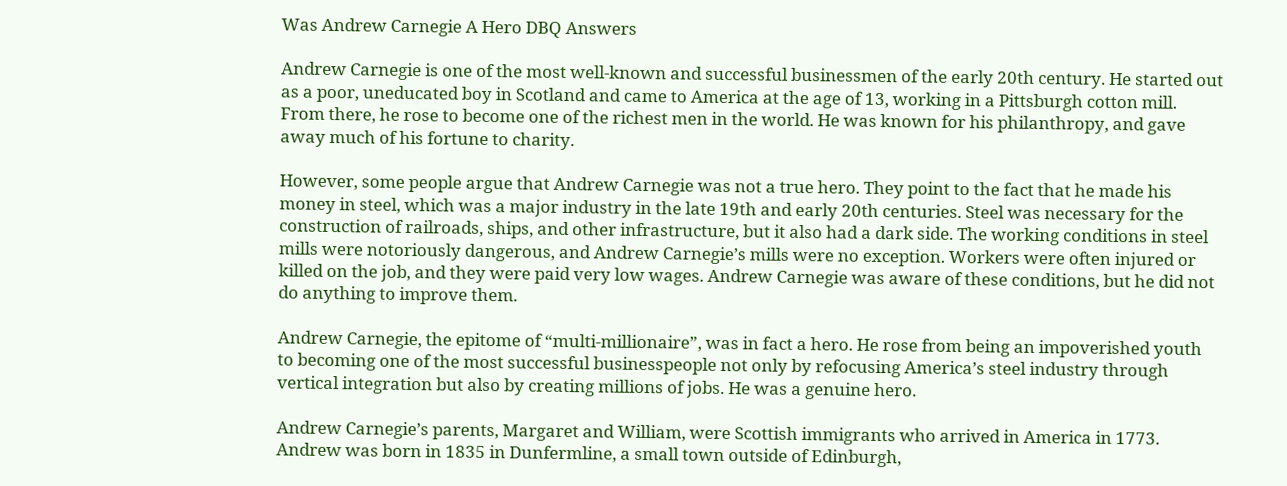Was Andrew Carnegie A Hero DBQ Answers

Andrew Carnegie is one of the most well-known and successful businessmen of the early 20th century. He started out as a poor, uneducated boy in Scotland and came to America at the age of 13, working in a Pittsburgh cotton mill. From there, he rose to become one of the richest men in the world. He was known for his philanthropy, and gave away much of his fortune to charity.

However, some people argue that Andrew Carnegie was not a true hero. They point to the fact that he made his money in steel, which was a major industry in the late 19th and early 20th centuries. Steel was necessary for the construction of railroads, ships, and other infrastructure, but it also had a dark side. The working conditions in steel mills were notoriously dangerous, and Andrew Carnegie’s mills were no exception. Workers were often injured or killed on the job, and they were paid very low wages. Andrew Carnegie was aware of these conditions, but he did not do anything to improve them.

Andrew Carnegie, the epitome of “multi-millionaire”, was in fact a hero. He rose from being an impoverished youth to becoming one of the most successful businesspeople not only by refocusing America’s steel industry through vertical integration but also by creating millions of jobs. He was a genuine hero.

Andrew Carnegie’s parents, Margaret and William, were Scottish immigrants who arrived in America in 1773. Andrew was born in 1835 in Dunfermline, a small town outside of Edinburgh,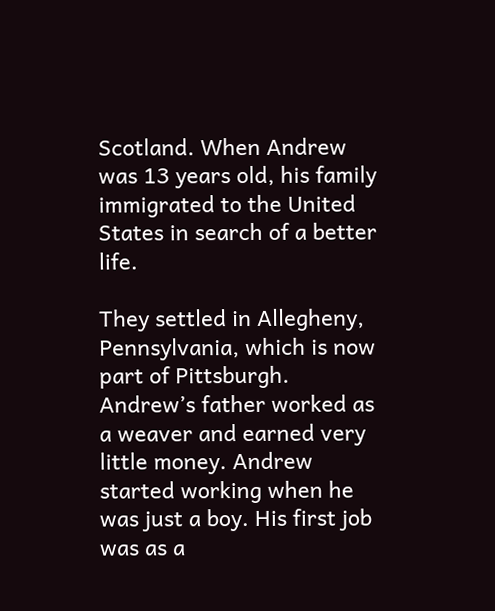Scotland. When Andrew was 13 years old, his family immigrated to the United States in search of a better life.

They settled in Allegheny, Pennsylvania, which is now part of Pittsburgh. Andrew’s father worked as a weaver and earned very little money. Andrew started working when he was just a boy. His first job was as a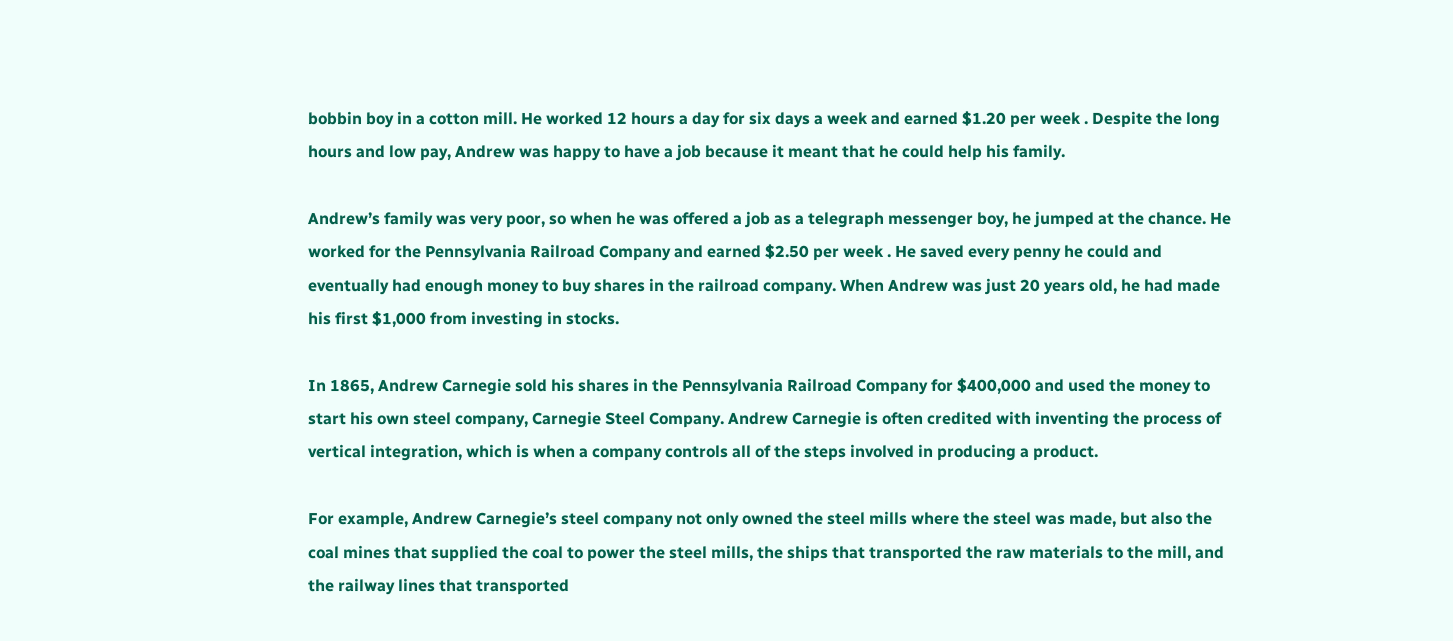bobbin boy in a cotton mill. He worked 12 hours a day for six days a week and earned $1.20 per week . Despite the long hours and low pay, Andrew was happy to have a job because it meant that he could help his family.

Andrew’s family was very poor, so when he was offered a job as a telegraph messenger boy, he jumped at the chance. He worked for the Pennsylvania Railroad Company and earned $2.50 per week . He saved every penny he could and eventually had enough money to buy shares in the railroad company. When Andrew was just 20 years old, he had made his first $1,000 from investing in stocks.

In 1865, Andrew Carnegie sold his shares in the Pennsylvania Railroad Company for $400,000 and used the money to start his own steel company, Carnegie Steel Company. Andrew Carnegie is often credited with inventing the process of vertical integration, which is when a company controls all of the steps involved in producing a product.

For example, Andrew Carnegie’s steel company not only owned the steel mills where the steel was made, but also the coal mines that supplied the coal to power the steel mills, the ships that transported the raw materials to the mill, and the railway lines that transported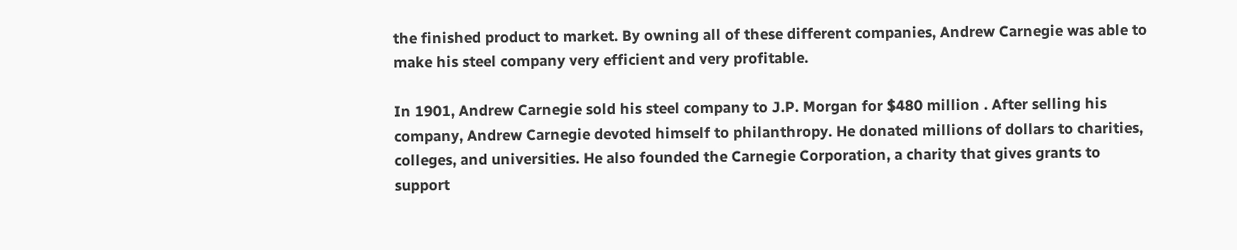the finished product to market. By owning all of these different companies, Andrew Carnegie was able to make his steel company very efficient and very profitable.

In 1901, Andrew Carnegie sold his steel company to J.P. Morgan for $480 million . After selling his company, Andrew Carnegie devoted himself to philanthropy. He donated millions of dollars to charities, colleges, and universities. He also founded the Carnegie Corporation, a charity that gives grants to support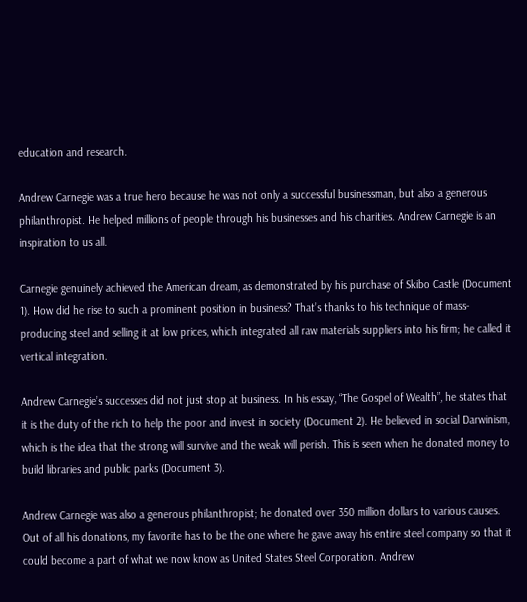education and research.

Andrew Carnegie was a true hero because he was not only a successful businessman, but also a generous philanthropist. He helped millions of people through his businesses and his charities. Andrew Carnegie is an inspiration to us all.

Carnegie genuinely achieved the American dream, as demonstrated by his purchase of Skibo Castle (Document 1). How did he rise to such a prominent position in business? That’s thanks to his technique of mass-producing steel and selling it at low prices, which integrated all raw materials suppliers into his firm; he called it vertical integration.

Andrew Carnegie’s successes did not just stop at business. In his essay, “The Gospel of Wealth”, he states that it is the duty of the rich to help the poor and invest in society (Document 2). He believed in social Darwinism, which is the idea that the strong will survive and the weak will perish. This is seen when he donated money to build libraries and public parks (Document 3).

Andrew Carnegie was also a generous philanthropist; he donated over 350 million dollars to various causes. Out of all his donations, my favorite has to be the one where he gave away his entire steel company so that it could become a part of what we now know as United States Steel Corporation. Andrew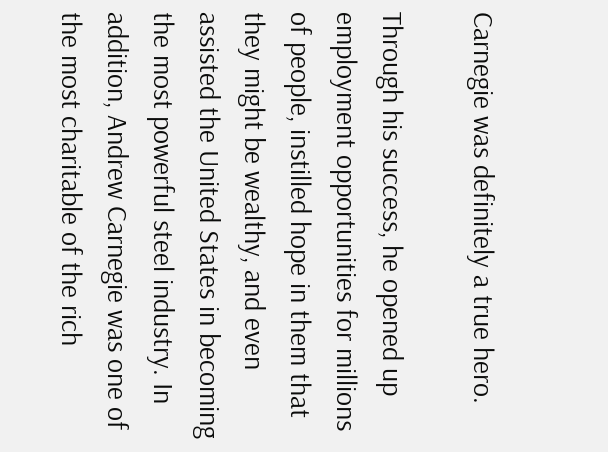Carnegie was definitely a true hero.

Through his success, he opened up employment opportunities for millions of people, instilled hope in them that they might be wealthy, and even assisted the United States in becoming the most powerful steel industry. In addition, Andrew Carnegie was one of the most charitable of the rich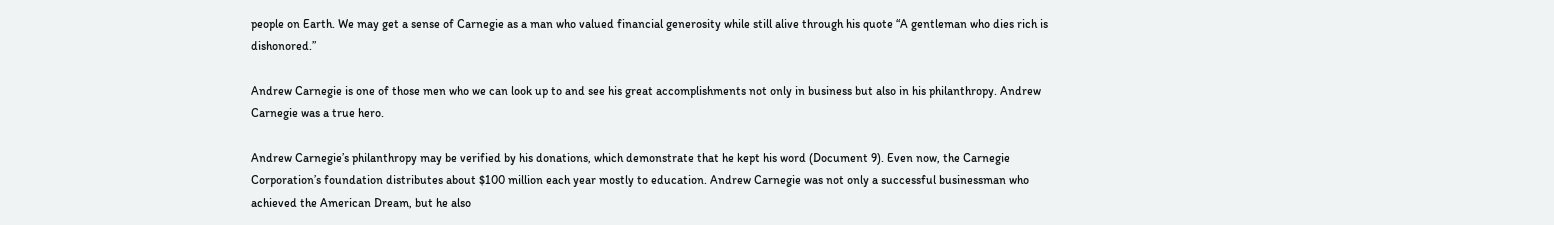people on Earth. We may get a sense of Carnegie as a man who valued financial generosity while still alive through his quote “A gentleman who dies rich is dishonored.”

Andrew Carnegie is one of those men who we can look up to and see his great accomplishments not only in business but also in his philanthropy. Andrew Carnegie was a true hero.

Andrew Carnegie’s philanthropy may be verified by his donations, which demonstrate that he kept his word (Document 9). Even now, the Carnegie Corporation’s foundation distributes about $100 million each year mostly to education. Andrew Carnegie was not only a successful businessman who achieved the American Dream, but he also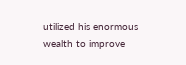utilized his enormous wealth to improve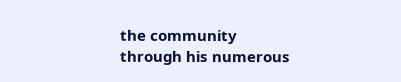the community through his numerous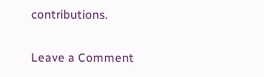contributions.

Leave a Comment